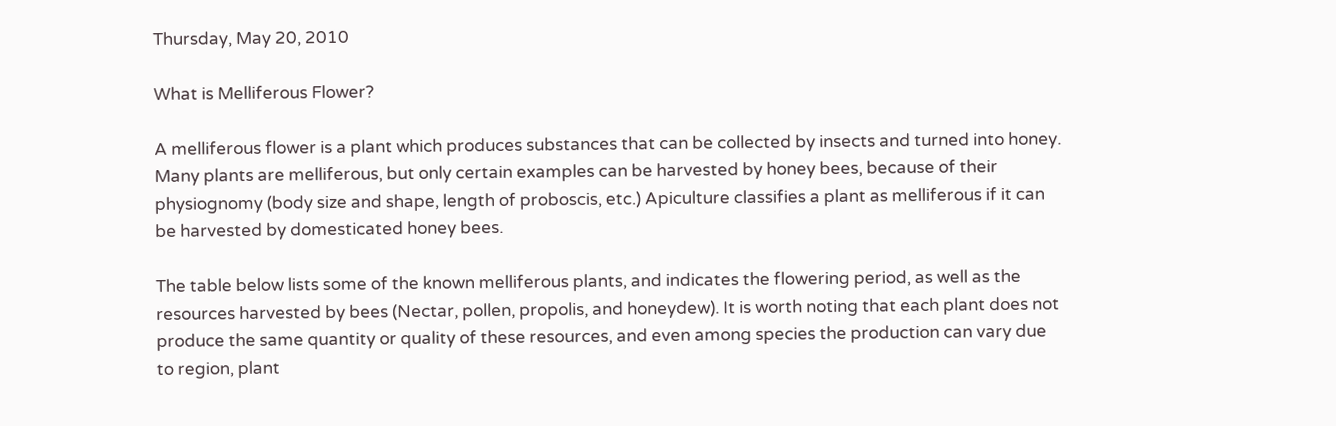Thursday, May 20, 2010

What is Melliferous Flower?

A melliferous flower is a plant which produces substances that can be collected by insects and turned into honey. Many plants are melliferous, but only certain examples can be harvested by honey bees, because of their physiognomy (body size and shape, length of proboscis, etc.) Apiculture classifies a plant as melliferous if it can be harvested by domesticated honey bees.

The table below lists some of the known melliferous plants, and indicates the flowering period, as well as the resources harvested by bees (Nectar, pollen, propolis, and honeydew). It is worth noting that each plant does not produce the same quantity or quality of these resources, and even among species the production can vary due to region, plant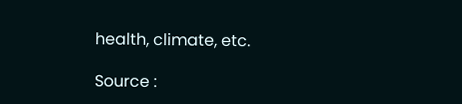health, climate, etc.

Source :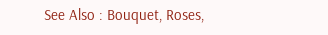See Also : Bouquet, Roses,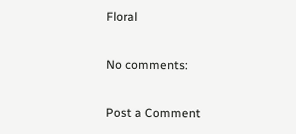Floral

No comments:

Post a Comment